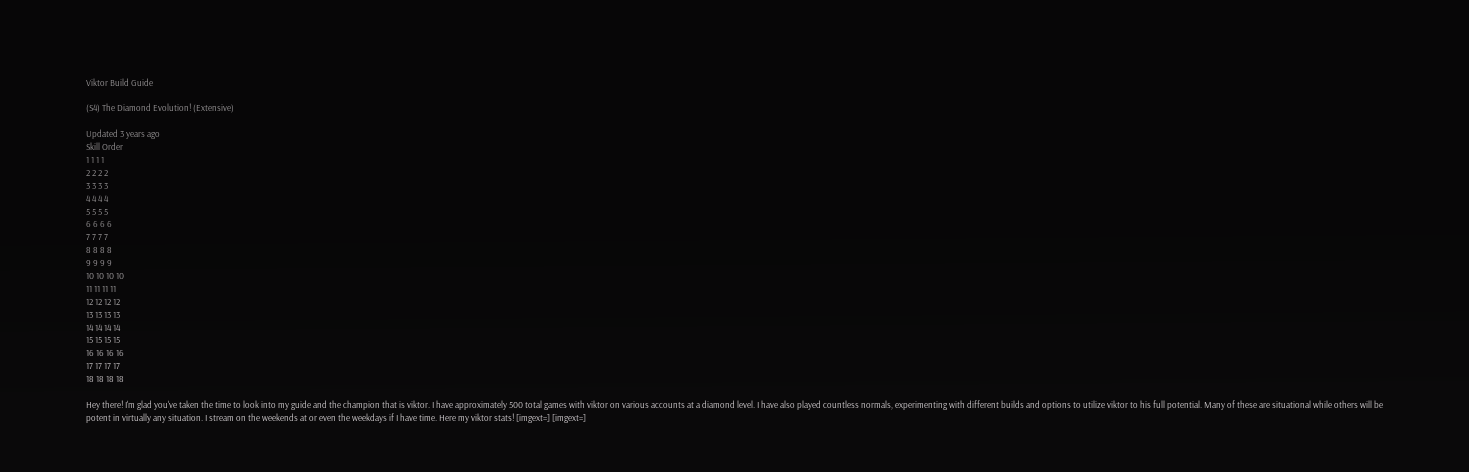Viktor Build Guide

(S4) The Diamond Evolution! (Extensive)

Updated 3 years ago
Skill Order
1 1 1 1
2 2 2 2
3 3 3 3
4 4 4 4
5 5 5 5
6 6 6 6
7 7 7 7
8 8 8 8
9 9 9 9
10 10 10 10
11 11 11 11
12 12 12 12
13 13 13 13
14 14 14 14
15 15 15 15
16 16 16 16
17 17 17 17
18 18 18 18

Hey there! I'm glad you've taken the time to look into my guide and the champion that is viktor. I have approximately 500 total games with viktor on various accounts at a diamond level. I have also played countless normals, experimenting with different builds and options to utilize viktor to his full potential. Many of these are situational while others will be potent in virtually any situation. I stream on the weekends at or even the weekdays if I have time. Here my viktor stats! [imgext=] [imgext=]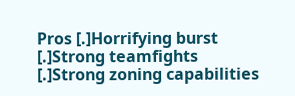Pros [.]Horrifying burst [.]Strong teamfights [.]Strong zoning capabilities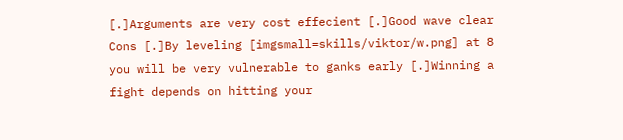[.]Arguments are very cost effecient [.]Good wave clear Cons [.]By leveling [imgsmall=skills/viktor/w.png] at 8 you will be very vulnerable to ganks early [.]Winning a fight depends on hitting your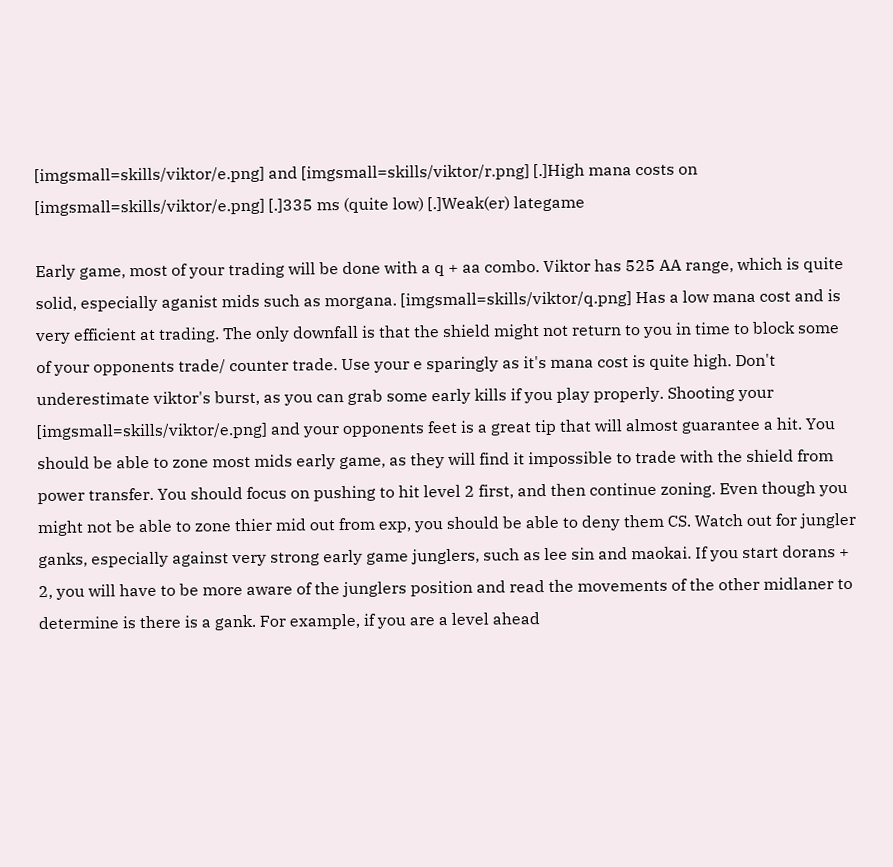[imgsmall=skills/viktor/e.png] and [imgsmall=skills/viktor/r.png] [.]High mana costs on [imgsmall=skills/viktor/e.png] [.]335 ms (quite low) [.]Weak(er) lategame

Early game, most of your trading will be done with a q + aa combo. Viktor has 525 AA range, which is quite solid, especially aganist mids such as morgana. [imgsmall=skills/viktor/q.png] Has a low mana cost and is very efficient at trading. The only downfall is that the shield might not return to you in time to block some of your opponents trade/ counter trade. Use your e sparingly as it's mana cost is quite high. Don't underestimate viktor's burst, as you can grab some early kills if you play properly. Shooting your [imgsmall=skills/viktor/e.png] and your opponents feet is a great tip that will almost guarantee a hit. You should be able to zone most mids early game, as they will find it impossible to trade with the shield from power transfer. You should focus on pushing to hit level 2 first, and then continue zoning. Even though you might not be able to zone thier mid out from exp, you should be able to deny them CS. Watch out for jungler ganks, especially against very strong early game junglers, such as lee sin and maokai. If you start dorans + 2, you will have to be more aware of the junglers position and read the movements of the other midlaner to determine is there is a gank. For example, if you are a level ahead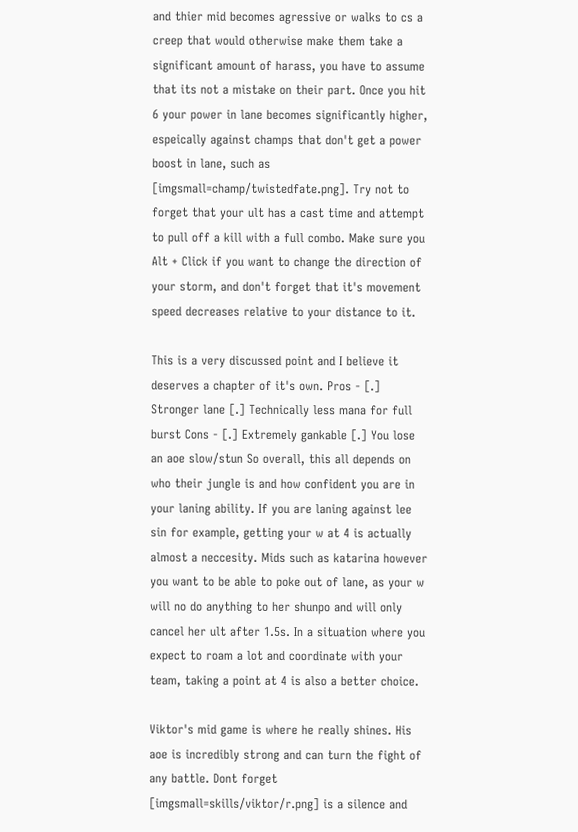and thier mid becomes agressive or walks to cs a creep that would otherwise make them take a significant amount of harass, you have to assume that its not a mistake on their part. Once you hit 6 your power in lane becomes significantly higher, espeically against champs that don't get a power boost in lane, such as [imgsmall=champ/twistedfate.png]. Try not to forget that your ult has a cast time and attempt to pull off a kill with a full combo. Make sure you Alt + Click if you want to change the direction of your storm, and don't forget that it's movement speed decreases relative to your distance to it.

This is a very discussed point and I believe it deserves a chapter of it's own. Pros - [.] Stronger lane [.] Technically less mana for full burst Cons - [.] Extremely gankable [.] You lose an aoe slow/stun So overall, this all depends on who their jungle is and how confident you are in your laning ability. If you are laning against lee sin for example, getting your w at 4 is actually almost a neccesity. Mids such as katarina however you want to be able to poke out of lane, as your w will no do anything to her shunpo and will only cancel her ult after 1.5s. In a situation where you expect to roam a lot and coordinate with your team, taking a point at 4 is also a better choice.

Viktor's mid game is where he really shines. His aoe is incredibly strong and can turn the fight of any battle. Dont forget [imgsmall=skills/viktor/r.png] is a silence and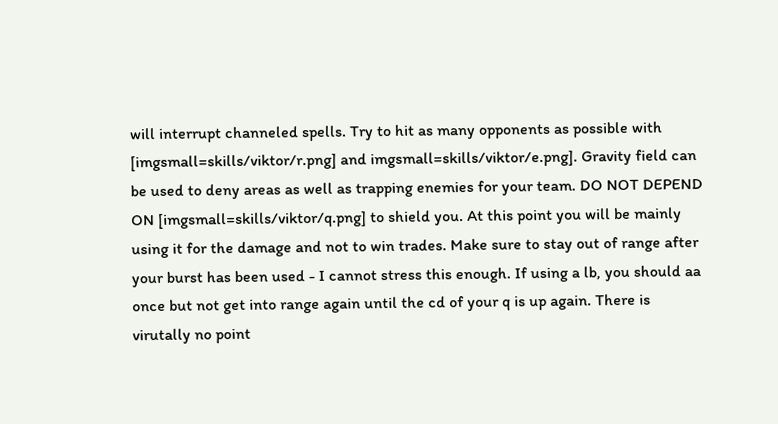will interrupt channeled spells. Try to hit as many opponents as possible with [imgsmall=skills/viktor/r.png] and imgsmall=skills/viktor/e.png]. Gravity field can be used to deny areas as well as trapping enemies for your team. DO NOT DEPEND ON [imgsmall=skills/viktor/q.png] to shield you. At this point you will be mainly using it for the damage and not to win trades. Make sure to stay out of range after your burst has been used - I cannot stress this enough. If using a lb, you should aa once but not get into range again until the cd of your q is up again. There is virutally no point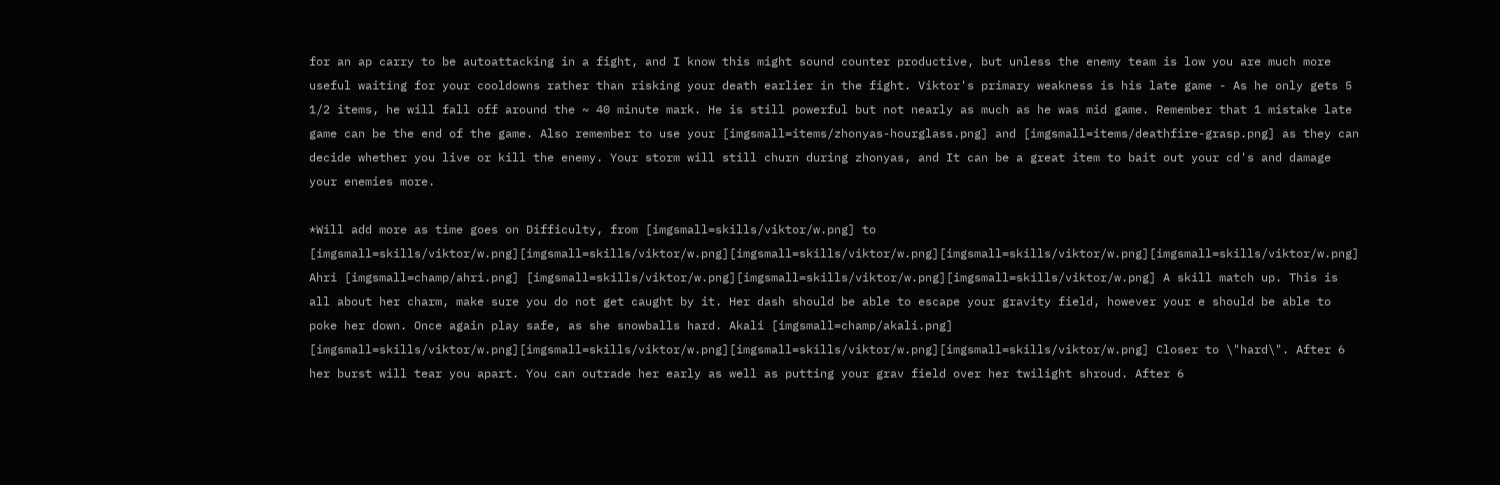for an ap carry to be autoattacking in a fight, and I know this might sound counter productive, but unless the enemy team is low you are much more useful waiting for your cooldowns rather than risking your death earlier in the fight. Viktor's primary weakness is his late game - As he only gets 5 1/2 items, he will fall off around the ~ 40 minute mark. He is still powerful but not nearly as much as he was mid game. Remember that 1 mistake late game can be the end of the game. Also remember to use your [imgsmall=items/zhonyas-hourglass.png] and [imgsmall=items/deathfire-grasp.png] as they can decide whether you live or kill the enemy. Your storm will still churn during zhonyas, and It can be a great item to bait out your cd's and damage your enemies more.

*Will add more as time goes on Difficulty, from [imgsmall=skills/viktor/w.png] to [imgsmall=skills/viktor/w.png][imgsmall=skills/viktor/w.png][imgsmall=skills/viktor/w.png][imgsmall=skills/viktor/w.png][imgsmall=skills/viktor/w.png] Ahri [imgsmall=champ/ahri.png] [imgsmall=skills/viktor/w.png][imgsmall=skills/viktor/w.png][imgsmall=skills/viktor/w.png] A skill match up. This is all about her charm, make sure you do not get caught by it. Her dash should be able to escape your gravity field, however your e should be able to poke her down. Once again play safe, as she snowballs hard. Akali [imgsmall=champ/akali.png] [imgsmall=skills/viktor/w.png][imgsmall=skills/viktor/w.png][imgsmall=skills/viktor/w.png][imgsmall=skills/viktor/w.png] Closer to \"hard\". After 6 her burst will tear you apart. You can outrade her early as well as putting your grav field over her twilight shroud. After 6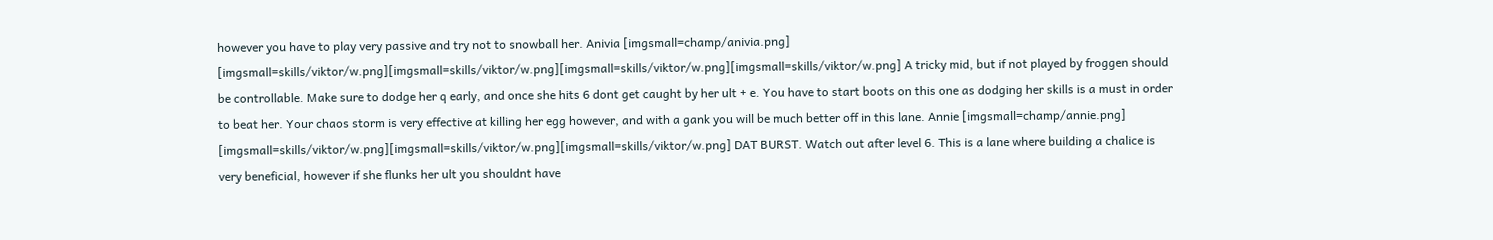however you have to play very passive and try not to snowball her. Anivia [imgsmall=champ/anivia.png] [imgsmall=skills/viktor/w.png][imgsmall=skills/viktor/w.png][imgsmall=skills/viktor/w.png][imgsmall=skills/viktor/w.png] A tricky mid, but if not played by froggen should be controllable. Make sure to dodge her q early, and once she hits 6 dont get caught by her ult + e. You have to start boots on this one as dodging her skills is a must in order to beat her. Your chaos storm is very effective at killing her egg however, and with a gank you will be much better off in this lane. Annie [imgsmall=champ/annie.png] [imgsmall=skills/viktor/w.png][imgsmall=skills/viktor/w.png][imgsmall=skills/viktor/w.png] DAT BURST. Watch out after level 6. This is a lane where building a chalice is very beneficial, however if she flunks her ult you shouldnt have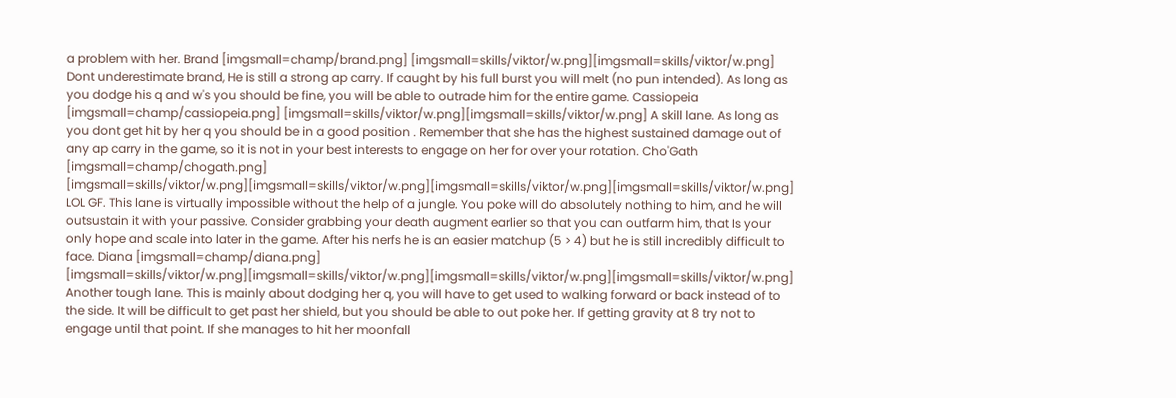a problem with her. Brand [imgsmall=champ/brand.png] [imgsmall=skills/viktor/w.png][imgsmall=skills/viktor/w.png] Dont underestimate brand, He is still a strong ap carry. If caught by his full burst you will melt (no pun intended). As long as you dodge his q and w's you should be fine, you will be able to outrade him for the entire game. Cassiopeia [imgsmall=champ/cassiopeia.png] [imgsmall=skills/viktor/w.png][imgsmall=skills/viktor/w.png] A skill lane. As long as you dont get hit by her q you should be in a good position . Remember that she has the highest sustained damage out of any ap carry in the game, so it is not in your best interests to engage on her for over your rotation. Cho'Gath [imgsmall=champ/chogath.png] [imgsmall=skills/viktor/w.png][imgsmall=skills/viktor/w.png][imgsmall=skills/viktor/w.png][imgsmall=skills/viktor/w.png] LOL GF. This lane is virtually impossible without the help of a jungle. You poke will do absolutely nothing to him, and he will outsustain it with your passive. Consider grabbing your death augment earlier so that you can outfarm him, that Is your only hope and scale into later in the game. After his nerfs he is an easier matchup (5 > 4) but he is still incredibly difficult to face. Diana [imgsmall=champ/diana.png] [imgsmall=skills/viktor/w.png][imgsmall=skills/viktor/w.png][imgsmall=skills/viktor/w.png][imgsmall=skills/viktor/w.png] Another tough lane. This is mainly about dodging her q, you will have to get used to walking forward or back instead of to the side. It will be difficult to get past her shield, but you should be able to out poke her. If getting gravity at 8 try not to engage until that point. If she manages to hit her moonfall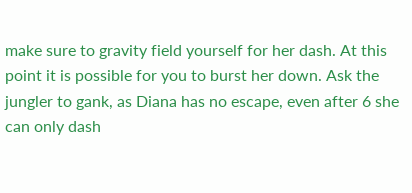make sure to gravity field yourself for her dash. At this point it is possible for you to burst her down. Ask the jungler to gank, as Diana has no escape, even after 6 she can only dash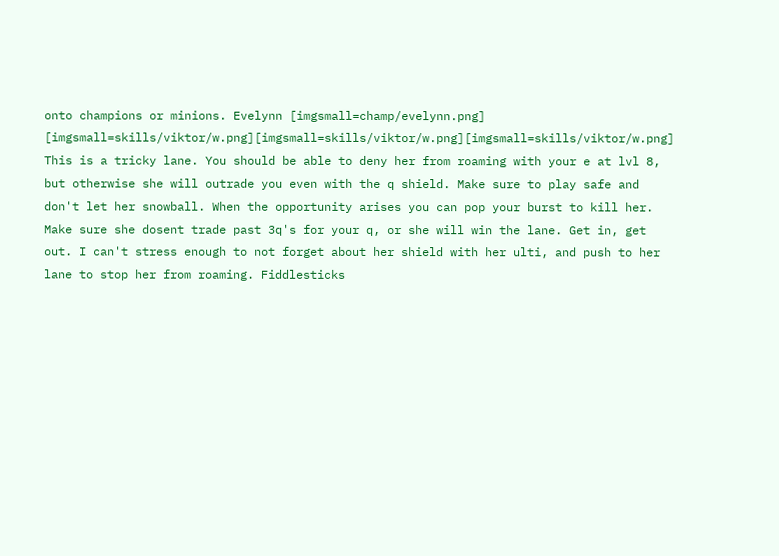onto champions or minions. Evelynn [imgsmall=champ/evelynn.png] [imgsmall=skills/viktor/w.png][imgsmall=skills/viktor/w.png][imgsmall=skills/viktor/w.png] This is a tricky lane. You should be able to deny her from roaming with your e at lvl 8, but otherwise she will outrade you even with the q shield. Make sure to play safe and don't let her snowball. When the opportunity arises you can pop your burst to kill her. Make sure she dosent trade past 3q's for your q, or she will win the lane. Get in, get out. I can't stress enough to not forget about her shield with her ulti, and push to her lane to stop her from roaming. Fiddlesticks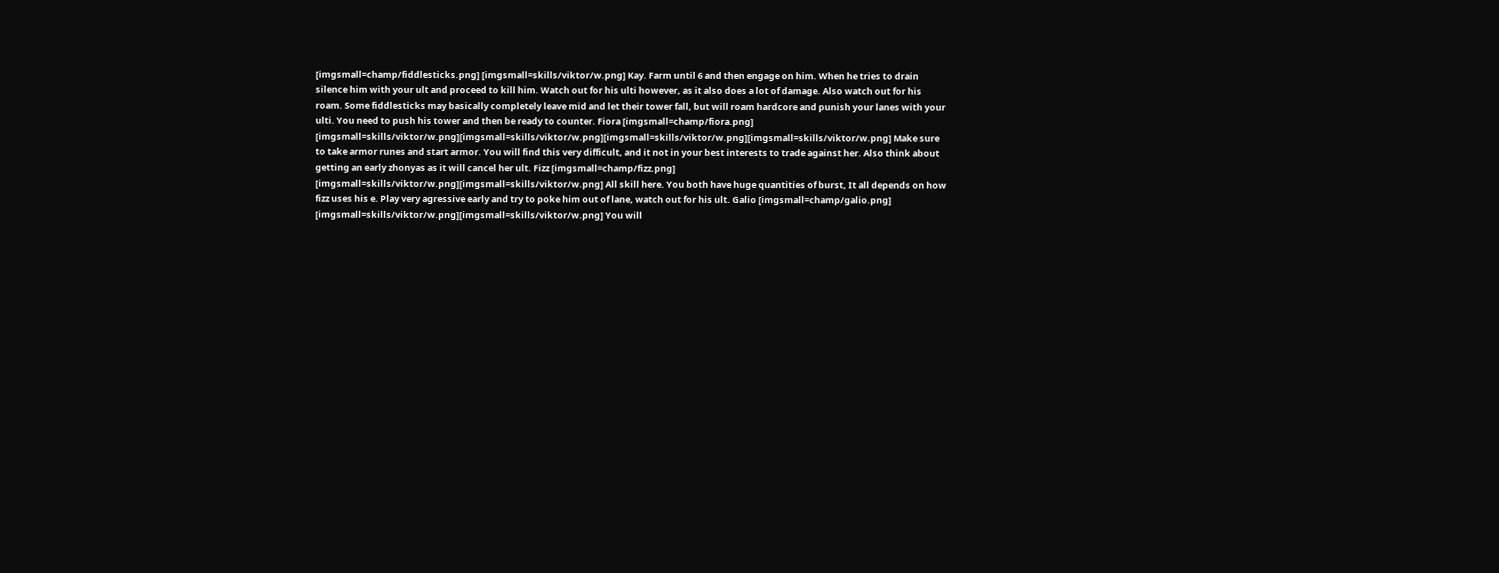[imgsmall=champ/fiddlesticks.png] [imgsmall=skills/viktor/w.png] Kay. Farm until 6 and then engage on him. When he tries to drain silence him with your ult and proceed to kill him. Watch out for his ulti however, as it also does a lot of damage. Also watch out for his roam. Some fiddlesticks may basically completely leave mid and let their tower fall, but will roam hardcore and punish your lanes with your ulti. You need to push his tower and then be ready to counter. Fiora [imgsmall=champ/fiora.png] [imgsmall=skills/viktor/w.png][imgsmall=skills/viktor/w.png][imgsmall=skills/viktor/w.png][imgsmall=skills/viktor/w.png] Make sure to take armor runes and start armor. You will find this very difficult, and it not in your best interests to trade against her. Also think about getting an early zhonyas as it will cancel her ult. Fizz [imgsmall=champ/fizz.png] [imgsmall=skills/viktor/w.png][imgsmall=skills/viktor/w.png] All skill here. You both have huge quantities of burst, It all depends on how fizz uses his e. Play very agressive early and try to poke him out of lane, watch out for his ult. Galio [imgsmall=champ/galio.png] [imgsmall=skills/viktor/w.png][imgsmall=skills/viktor/w.png] You will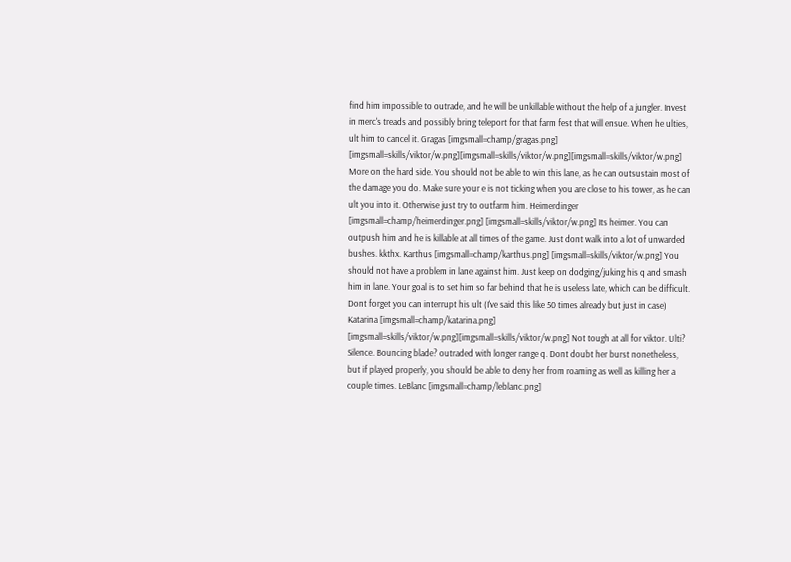find him impossible to outrade, and he will be unkillable without the help of a jungler. Invest in merc's treads and possibly bring teleport for that farm fest that will ensue. When he ulties, ult him to cancel it. Gragas [imgsmall=champ/gragas.png] [imgsmall=skills/viktor/w.png][imgsmall=skills/viktor/w.png][imgsmall=skills/viktor/w.png] More on the hard side. You should not be able to win this lane, as he can outsustain most of the damage you do. Make sure your e is not ticking when you are close to his tower, as he can ult you into it. Otherwise just try to outfarm him. Heimerdinger [imgsmall=champ/heimerdinger.png] [imgsmall=skills/viktor/w.png] Its heimer. You can outpush him and he is killable at all times of the game. Just dont walk into a lot of unwarded bushes. kkthx. Karthus [imgsmall=champ/karthus.png] [imgsmall=skills/viktor/w.png] You should not have a problem in lane against him. Just keep on dodging/juking his q and smash him in lane. Your goal is to set him so far behind that he is useless late, which can be difficult. Dont forget you can interrupt his ult (I've said this like 50 times already but just in case) Katarina [imgsmall=champ/katarina.png] [imgsmall=skills/viktor/w.png][imgsmall=skills/viktor/w.png] Not tough at all for viktor. Ulti? Silence. Bouncing blade? outraded with longer range q. Dont doubt her burst nonetheless, but if played properly, you should be able to deny her from roaming as well as killing her a couple times. LeBlanc [imgsmall=champ/leblanc.png]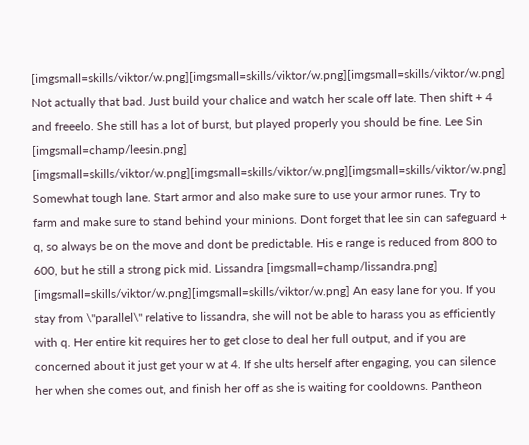[imgsmall=skills/viktor/w.png][imgsmall=skills/viktor/w.png][imgsmall=skills/viktor/w.png] Not actually that bad. Just build your chalice and watch her scale off late. Then shift + 4 and freeelo. She still has a lot of burst, but played properly you should be fine. Lee Sin [imgsmall=champ/leesin.png] [imgsmall=skills/viktor/w.png][imgsmall=skills/viktor/w.png][imgsmall=skills/viktor/w.png] Somewhat tough lane. Start armor and also make sure to use your armor runes. Try to farm and make sure to stand behind your minions. Dont forget that lee sin can safeguard + q, so always be on the move and dont be predictable. His e range is reduced from 800 to 600, but he still a strong pick mid. Lissandra [imgsmall=champ/lissandra.png] [imgsmall=skills/viktor/w.png][imgsmall=skills/viktor/w.png] An easy lane for you. If you stay from \"parallel\" relative to lissandra, she will not be able to harass you as efficiently with q. Her entire kit requires her to get close to deal her full output, and if you are concerned about it just get your w at 4. If she ults herself after engaging, you can silence her when she comes out, and finish her off as she is waiting for cooldowns. Pantheon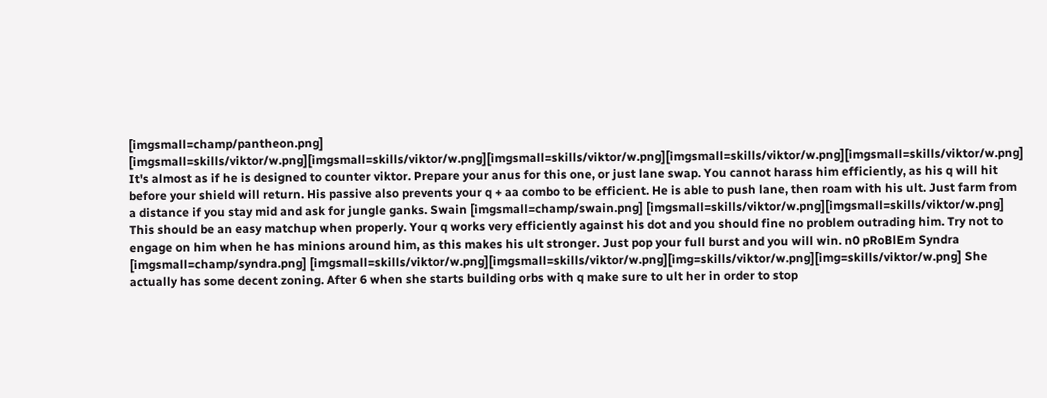[imgsmall=champ/pantheon.png] [imgsmall=skills/viktor/w.png][imgsmall=skills/viktor/w.png][imgsmall=skills/viktor/w.png][imgsmall=skills/viktor/w.png][imgsmall=skills/viktor/w.png] It's almost as if he is designed to counter viktor. Prepare your anus for this one, or just lane swap. You cannot harass him efficiently, as his q will hit before your shield will return. His passive also prevents your q + aa combo to be efficient. He is able to push lane, then roam with his ult. Just farm from a distance if you stay mid and ask for jungle ganks. Swain [imgsmall=champ/swain.png] [imgsmall=skills/viktor/w.png][imgsmall=skills/viktor/w.png] This should be an easy matchup when properly. Your q works very efficiently against his dot and you should fine no problem outrading him. Try not to engage on him when he has minions around him, as this makes his ult stronger. Just pop your full burst and you will win. n0 pRoBlEm Syndra [imgsmall=champ/syndra.png] [imgsmall=skills/viktor/w.png][imgsmall=skills/viktor/w.png][img=skills/viktor/w.png][img=skills/viktor/w.png] She actually has some decent zoning. After 6 when she starts building orbs with q make sure to ult her in order to stop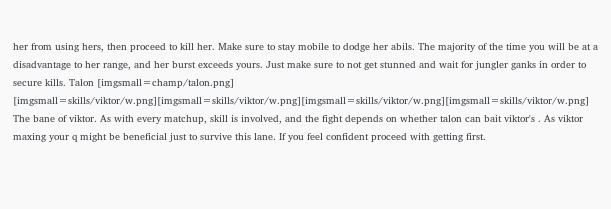her from using hers, then proceed to kill her. Make sure to stay mobile to dodge her abils. The majority of the time you will be at a disadvantage to her range, and her burst exceeds yours. Just make sure to not get stunned and wait for jungler ganks in order to secure kills. Talon [imgsmall=champ/talon.png] [imgsmall=skills/viktor/w.png][imgsmall=skills/viktor/w.png][imgsmall=skills/viktor/w.png][imgsmall=skills/viktor/w.png] The bane of viktor. As with every matchup, skill is involved, and the fight depends on whether talon can bait viktor's . As viktor maxing your q might be beneficial just to survive this lane. If you feel confident proceed with getting first.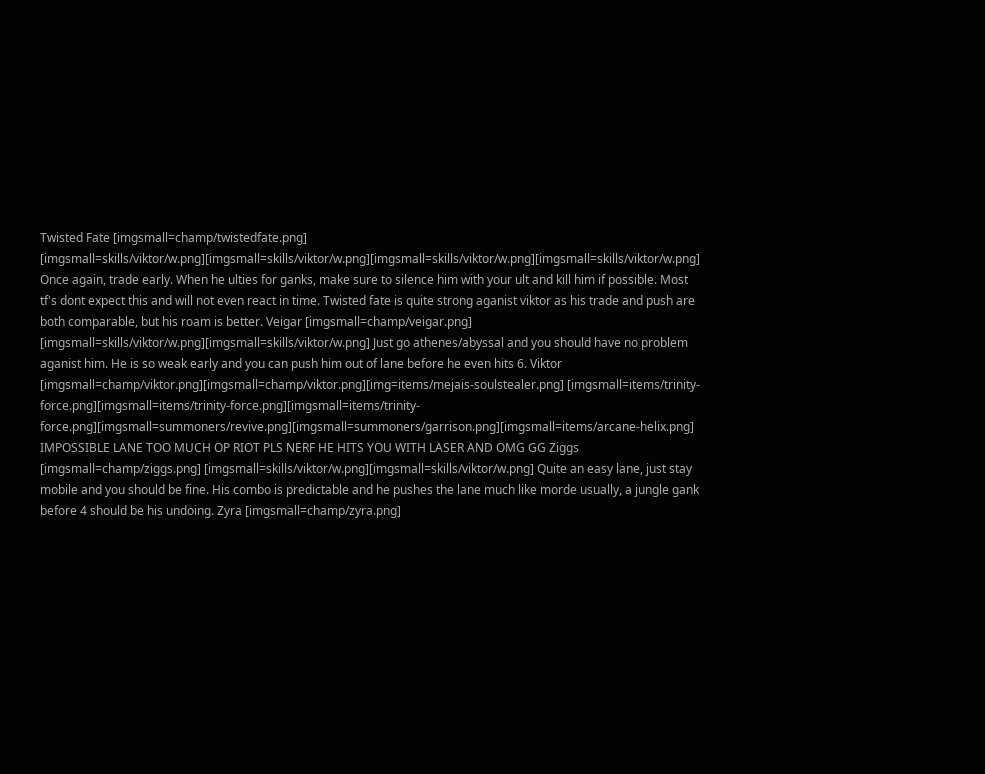Twisted Fate [imgsmall=champ/twistedfate.png] [imgsmall=skills/viktor/w.png][imgsmall=skills/viktor/w.png][imgsmall=skills/viktor/w.png][imgsmall=skills/viktor/w.png] Once again, trade early. When he ulties for ganks, make sure to silence him with your ult and kill him if possible. Most tf's dont expect this and will not even react in time. Twisted fate is quite strong aganist viktor as his trade and push are both comparable, but his roam is better. Veigar [imgsmall=champ/veigar.png] [imgsmall=skills/viktor/w.png][imgsmall=skills/viktor/w.png] Just go athenes/abyssal and you should have no problem aganist him. He is so weak early and you can push him out of lane before he even hits 6. Viktor [imgsmall=champ/viktor.png][imgsmall=champ/viktor.png][img=items/mejais-soulstealer.png] [imgsmall=items/trinity-force.png][imgsmall=items/trinity-force.png][imgsmall=items/trinity-force.png][imgsmall=summoners/revive.png][imgsmall=summoners/garrison.png][imgsmall=items/arcane-helix.png] IMPOSSIBLE LANE TOO MUCH OP RIOT PLS NERF HE HITS YOU WITH LASER AND OMG GG Ziggs [imgsmall=champ/ziggs.png] [imgsmall=skills/viktor/w.png][imgsmall=skills/viktor/w.png] Quite an easy lane, just stay mobile and you should be fine. His combo is predictable and he pushes the lane much like morde usually, a jungle gank before 4 should be his undoing. Zyra [imgsmall=champ/zyra.png]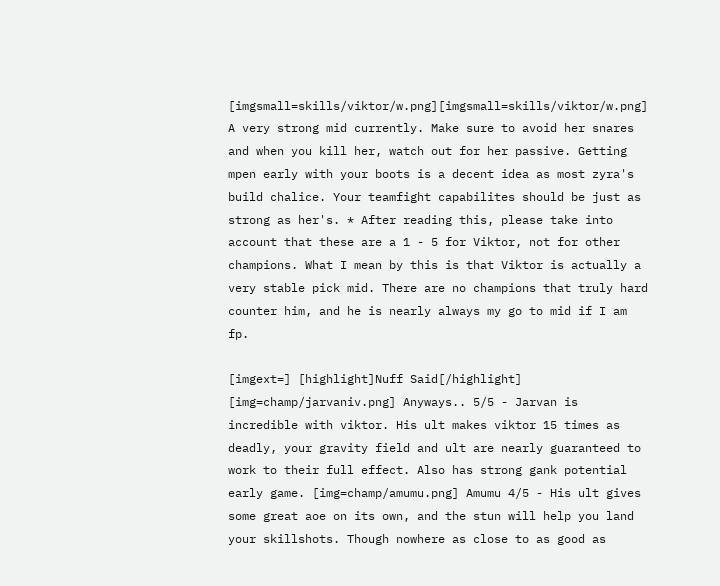[imgsmall=skills/viktor/w.png][imgsmall=skills/viktor/w.png] A very strong mid currently. Make sure to avoid her snares and when you kill her, watch out for her passive. Getting mpen early with your boots is a decent idea as most zyra's build chalice. Your teamfight capabilites should be just as strong as her's. * After reading this, please take into account that these are a 1 - 5 for Viktor, not for other champions. What I mean by this is that Viktor is actually a very stable pick mid. There are no champions that truly hard counter him, and he is nearly always my go to mid if I am fp.

[imgext=] [highlight]Nuff Said[/highlight] [img=champ/jarvaniv.png] Anyways.. 5/5 - Jarvan is incredible with viktor. His ult makes viktor 15 times as deadly, your gravity field and ult are nearly guaranteed to work to their full effect. Also has strong gank potential early game. [img=champ/amumu.png] Amumu 4/5 - His ult gives some great aoe on its own, and the stun will help you land your skillshots. Though nowhere as close to as good as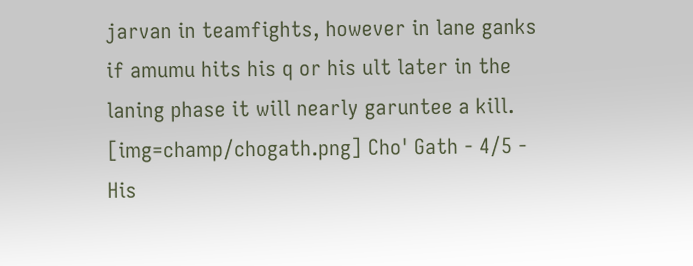jarvan in teamfights, however in lane ganks if amumu hits his q or his ult later in the laning phase it will nearly garuntee a kill. [img=champ/chogath.png] Cho' Gath - 4/5 - His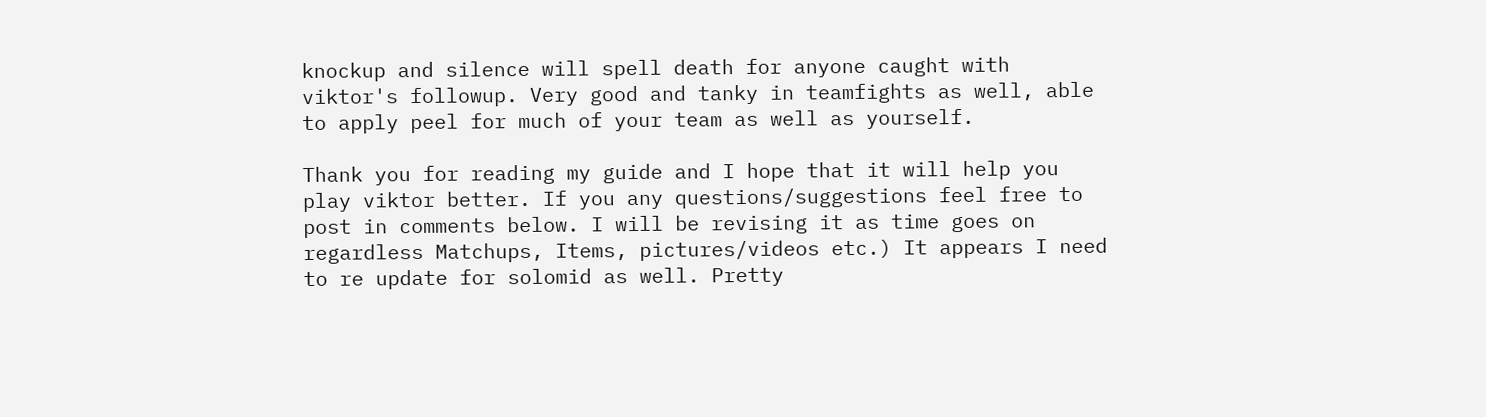knockup and silence will spell death for anyone caught with viktor's followup. Very good and tanky in teamfights as well, able to apply peel for much of your team as well as yourself.

Thank you for reading my guide and I hope that it will help you play viktor better. If you any questions/suggestions feel free to post in comments below. I will be revising it as time goes on regardless Matchups, Items, pictures/videos etc.) It appears I need to re update for solomid as well. Pretty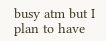busy atm but I plan to have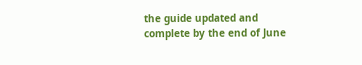the guide updated and complete by the end of June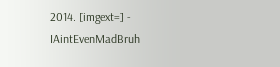2014. [imgext=] - IAintEvenMadBruh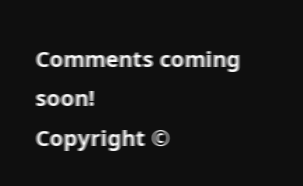Comments coming soon!
Copyright ©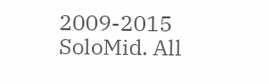2009-2015 SoloMid. All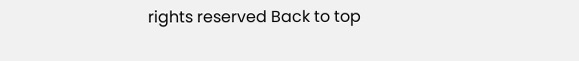rights reserved Back to top